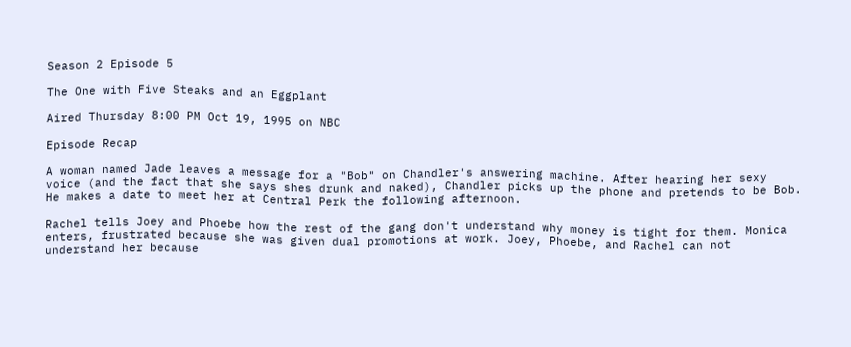Season 2 Episode 5

The One with Five Steaks and an Eggplant

Aired Thursday 8:00 PM Oct 19, 1995 on NBC

Episode Recap

A woman named Jade leaves a message for a "Bob" on Chandler's answering machine. After hearing her sexy voice (and the fact that she says shes drunk and naked), Chandler picks up the phone and pretends to be Bob. He makes a date to meet her at Central Perk the following afternoon.

Rachel tells Joey and Phoebe how the rest of the gang don't understand why money is tight for them. Monica enters, frustrated because she was given dual promotions at work. Joey, Phoebe, and Rachel can not understand her because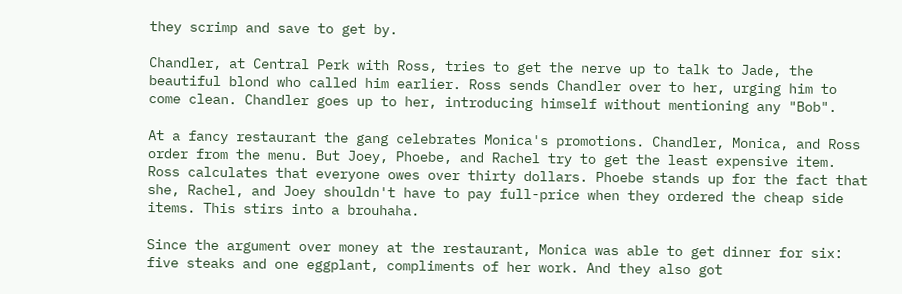they scrimp and save to get by.

Chandler, at Central Perk with Ross, tries to get the nerve up to talk to Jade, the beautiful blond who called him earlier. Ross sends Chandler over to her, urging him to come clean. Chandler goes up to her, introducing himself without mentioning any "Bob".

At a fancy restaurant the gang celebrates Monica's promotions. Chandler, Monica, and Ross order from the menu. But Joey, Phoebe, and Rachel try to get the least expensive item. Ross calculates that everyone owes over thirty dollars. Phoebe stands up for the fact that she, Rachel, and Joey shouldn't have to pay full-price when they ordered the cheap side items. This stirs into a brouhaha.

Since the argument over money at the restaurant, Monica was able to get dinner for six: five steaks and one eggplant, compliments of her work. And they also got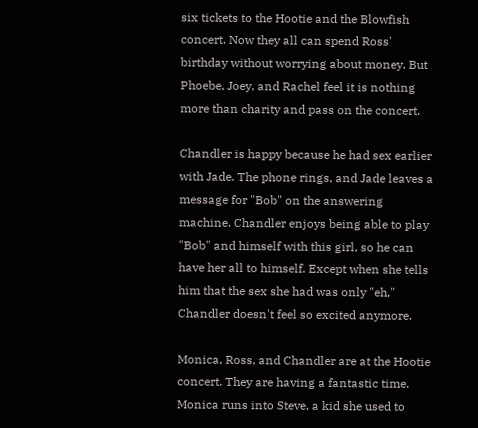six tickets to the Hootie and the Blowfish concert. Now they all can spend Ross' birthday without worrying about money. But Phoebe, Joey, and Rachel feel it is nothing more than charity and pass on the concert.

Chandler is happy because he had sex earlier with Jade. The phone rings, and Jade leaves a message for "Bob" on the answering machine. Chandler enjoys being able to play "Bob" and himself with this girl, so he can have her all to himself. Except when she tells him that the sex she had was only "eh," Chandler doesn't feel so excited anymore.

Monica, Ross, and Chandler are at the Hootie concert. They are having a fantastic time. Monica runs into Steve, a kid she used to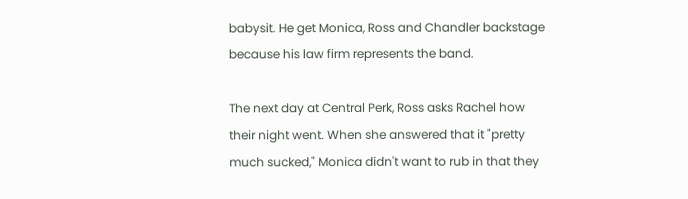babysit. He get Monica, Ross and Chandler backstage because his law firm represents the band.

The next day at Central Perk, Ross asks Rachel how their night went. When she answered that it "pretty much sucked," Monica didn't want to rub in that they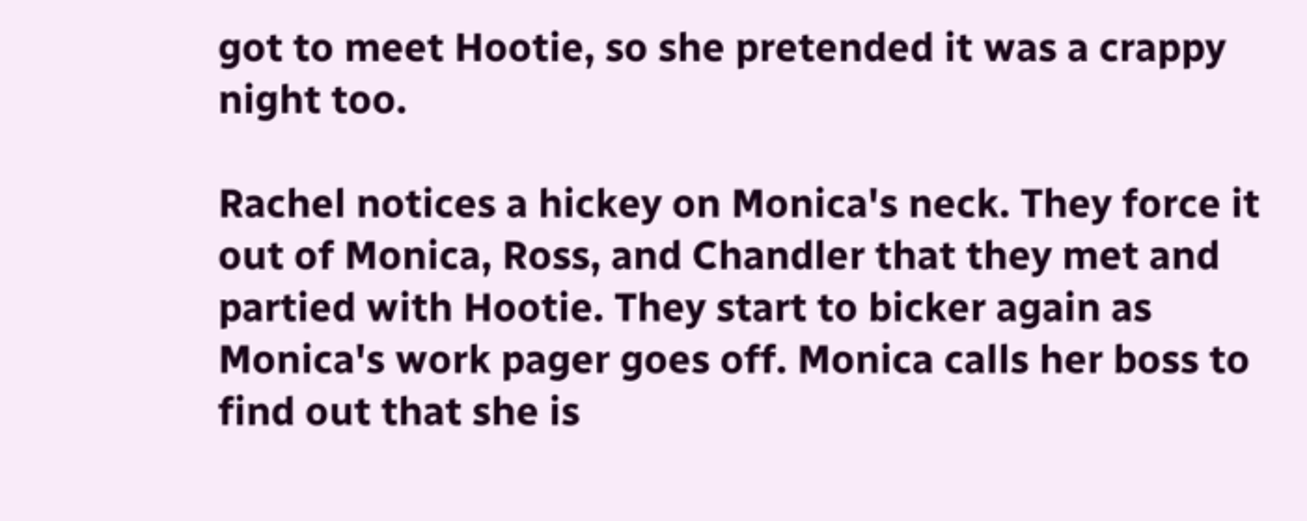got to meet Hootie, so she pretended it was a crappy night too.

Rachel notices a hickey on Monica's neck. They force it out of Monica, Ross, and Chandler that they met and partied with Hootie. They start to bicker again as Monica's work pager goes off. Monica calls her boss to find out that she is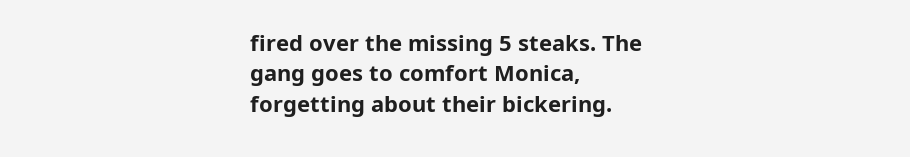fired over the missing 5 steaks. The gang goes to comfort Monica, forgetting about their bickering.